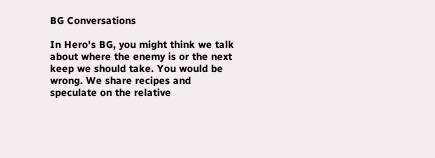BG Conversations

In Hero's BG, you might think we talk about where the enemy is or the next keep we should take. You would be wrong. We share recipes and speculate on the relative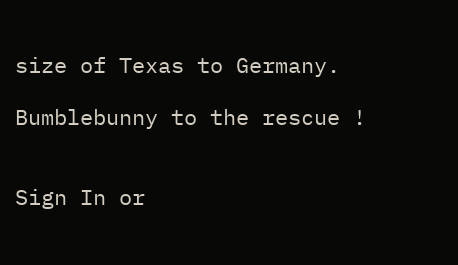size of Texas to Germany.

Bumblebunny to the rescue !


Sign In or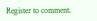Register to comment.